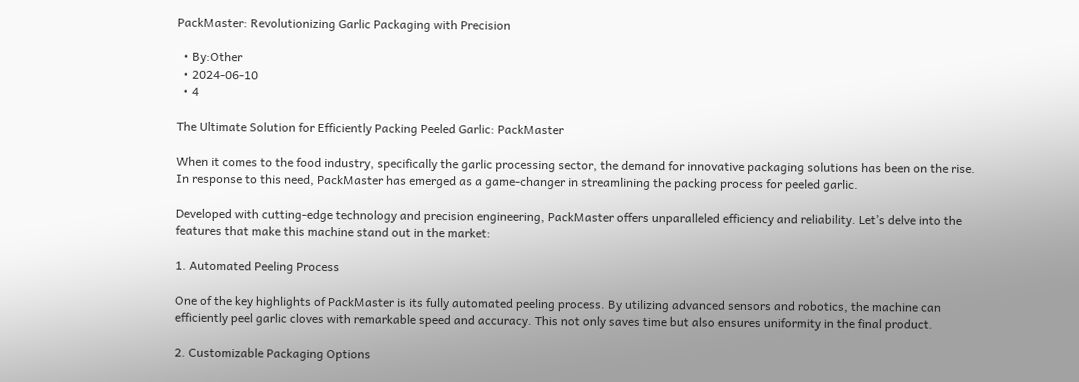PackMaster: Revolutionizing Garlic Packaging with Precision

  • By:Other
  • 2024-06-10
  • 4

The Ultimate Solution for Efficiently Packing Peeled Garlic: PackMaster

When it comes to the food industry, specifically the garlic processing sector, the demand for innovative packaging solutions has been on the rise. In response to this need, PackMaster has emerged as a game-changer in streamlining the packing process for peeled garlic.

Developed with cutting-edge technology and precision engineering, PackMaster offers unparalleled efficiency and reliability. Let’s delve into the features that make this machine stand out in the market:

1. Automated Peeling Process

One of the key highlights of PackMaster is its fully automated peeling process. By utilizing advanced sensors and robotics, the machine can efficiently peel garlic cloves with remarkable speed and accuracy. This not only saves time but also ensures uniformity in the final product.

2. Customizable Packaging Options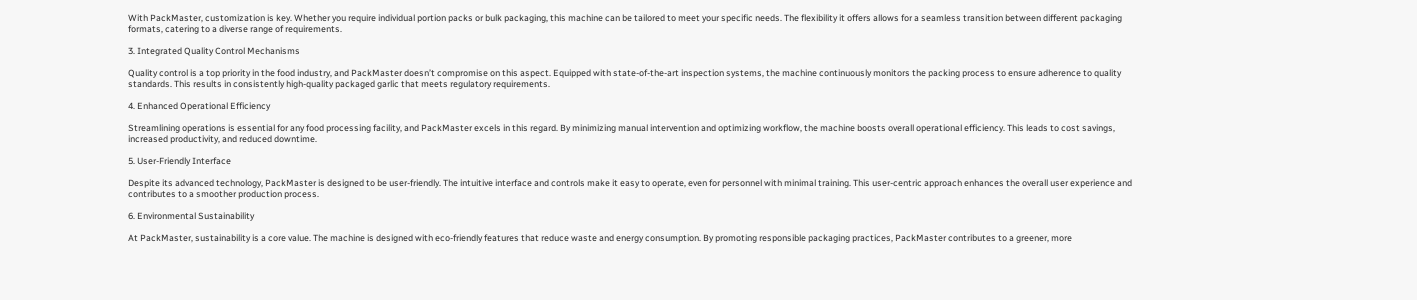With PackMaster, customization is key. Whether you require individual portion packs or bulk packaging, this machine can be tailored to meet your specific needs. The flexibility it offers allows for a seamless transition between different packaging formats, catering to a diverse range of requirements.

3. Integrated Quality Control Mechanisms

Quality control is a top priority in the food industry, and PackMaster doesn’t compromise on this aspect. Equipped with state-of-the-art inspection systems, the machine continuously monitors the packing process to ensure adherence to quality standards. This results in consistently high-quality packaged garlic that meets regulatory requirements.

4. Enhanced Operational Efficiency

Streamlining operations is essential for any food processing facility, and PackMaster excels in this regard. By minimizing manual intervention and optimizing workflow, the machine boosts overall operational efficiency. This leads to cost savings, increased productivity, and reduced downtime.

5. User-Friendly Interface

Despite its advanced technology, PackMaster is designed to be user-friendly. The intuitive interface and controls make it easy to operate, even for personnel with minimal training. This user-centric approach enhances the overall user experience and contributes to a smoother production process.

6. Environmental Sustainability

At PackMaster, sustainability is a core value. The machine is designed with eco-friendly features that reduce waste and energy consumption. By promoting responsible packaging practices, PackMaster contributes to a greener, more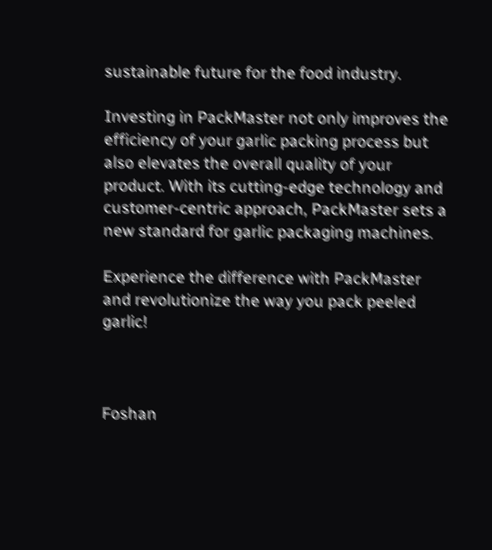sustainable future for the food industry.

Investing in PackMaster not only improves the efficiency of your garlic packing process but also elevates the overall quality of your product. With its cutting-edge technology and customer-centric approach, PackMaster sets a new standard for garlic packaging machines.

Experience the difference with PackMaster and revolutionize the way you pack peeled garlic!



Foshan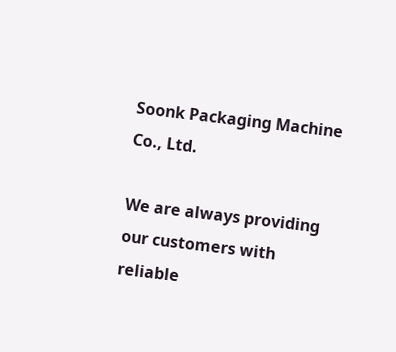Soonk Packaging Machine Co., Ltd.

We are always providing our customers with reliable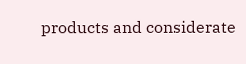products and considerate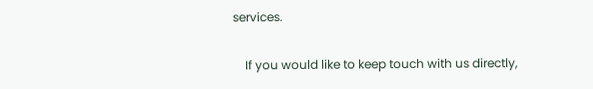services.

    If you would like to keep touch with us directly,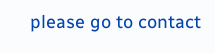please go to contact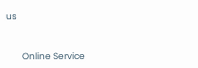us



        Online Service